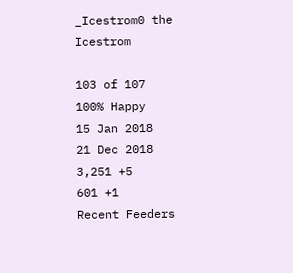_Icestrom0 the Icestrom

103 of 107
100% Happy
15 Jan 2018
21 Dec 2018
3,251 +5
601 +1
Recent Feeders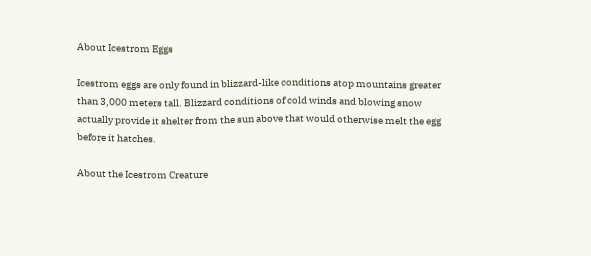About Icestrom Eggs

Icestrom eggs are only found in blizzard-like conditions atop mountains greater than 3,000 meters tall. Blizzard conditions of cold winds and blowing snow actually provide it shelter from the sun above that would otherwise melt the egg before it hatches.

About the Icestrom Creature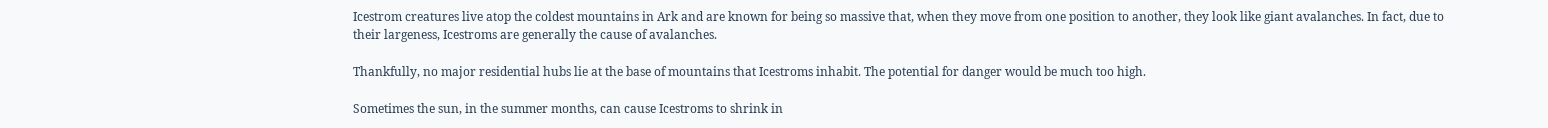Icestrom creatures live atop the coldest mountains in Ark and are known for being so massive that, when they move from one position to another, they look like giant avalanches. In fact, due to their largeness, Icestroms are generally the cause of avalanches.

Thankfully, no major residential hubs lie at the base of mountains that Icestroms inhabit. The potential for danger would be much too high.

Sometimes the sun, in the summer months, can cause Icestroms to shrink in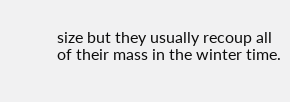size but they usually recoup all of their mass in the winter time.